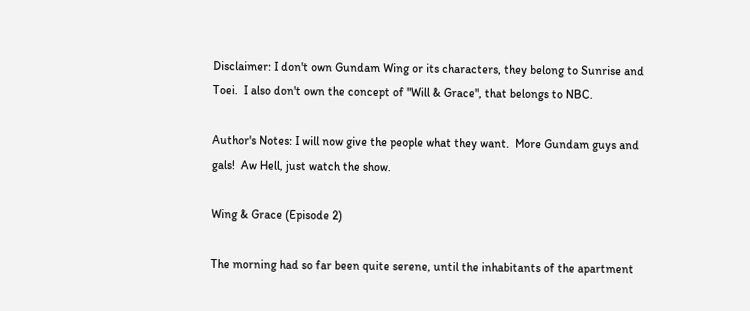Disclaimer: I don't own Gundam Wing or its characters, they belong to Sunrise and Toei.  I also don't own the concept of "Will & Grace", that belongs to NBC.

Author's Notes: I will now give the people what they want.  More Gundam guys and gals!  Aw Hell, just watch the show.

Wing & Grace (Episode 2)

The morning had so far been quite serene, until the inhabitants of the apartment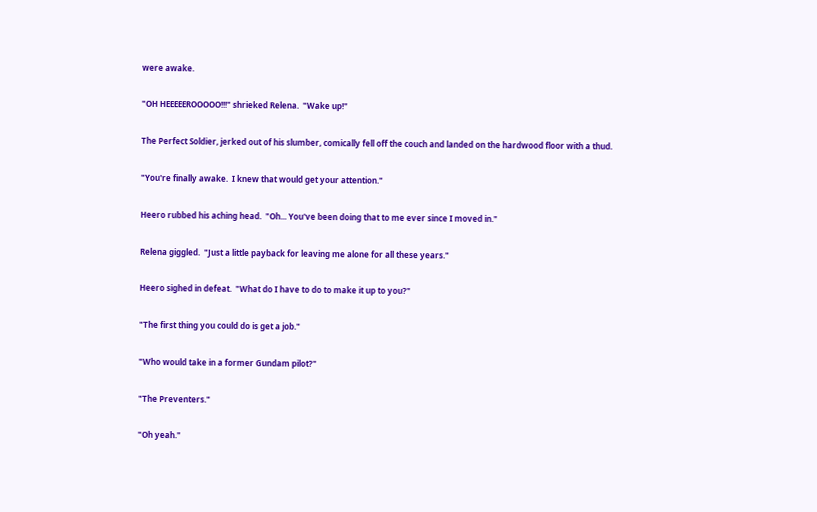were awake.

"OH HEEEEEROOOOO!!!" shrieked Relena.  "Wake up!"

The Perfect Soldier, jerked out of his slumber, comically fell off the couch and landed on the hardwood floor with a thud.

"You're finally awake.  I knew that would get your attention."

Heero rubbed his aching head.  "Oh... You've been doing that to me ever since I moved in."

Relena giggled.  "Just a little payback for leaving me alone for all these years."

Heero sighed in defeat.  "What do I have to do to make it up to you?"

"The first thing you could do is get a job."

"Who would take in a former Gundam pilot?"

"The Preventers."

"Oh yeah."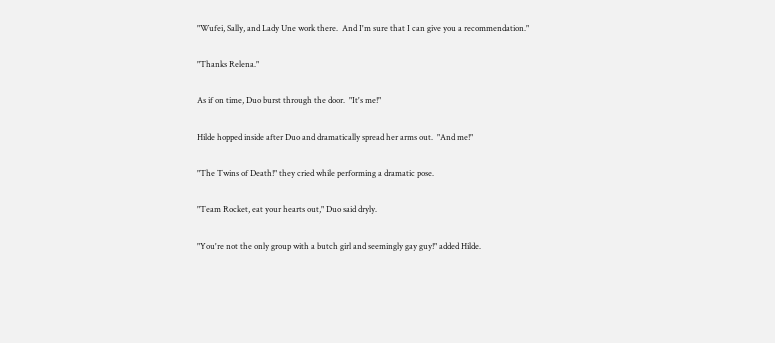"Wufei, Sally, and Lady Une work there.  And I'm sure that I can give you a recommendation."

"Thanks Relena."

As if on time, Duo burst through the door.  "It's me!"

Hilde hopped inside after Duo and dramatically spread her arms out.  "And me!"

"The Twins of Death!" they cried while performing a dramatic pose.

"Team Rocket, eat your hearts out," Duo said dryly.

"You're not the only group with a butch girl and seemingly gay guy!" added Hilde.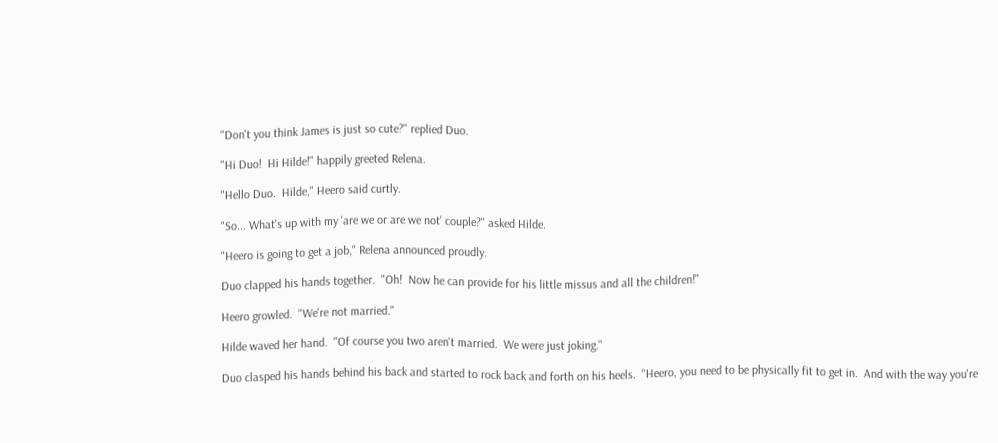"Don't you think James is just so cute?" replied Duo.

"Hi Duo!  Hi Hilde!" happily greeted Relena.

"Hello Duo.  Hilde," Heero said curtly.

"So... What's up with my 'are we or are we not' couple?" asked Hilde.

"Heero is going to get a job," Relena announced proudly.

Duo clapped his hands together.  "Oh!  Now he can provide for his little missus and all the children!"

Heero growled.  "We're not married."

Hilde waved her hand.  "Of course you two aren't married.  We were just joking."

Duo clasped his hands behind his back and started to rock back and forth on his heels.  "Heero, you need to be physically fit to get in.  And with the way you're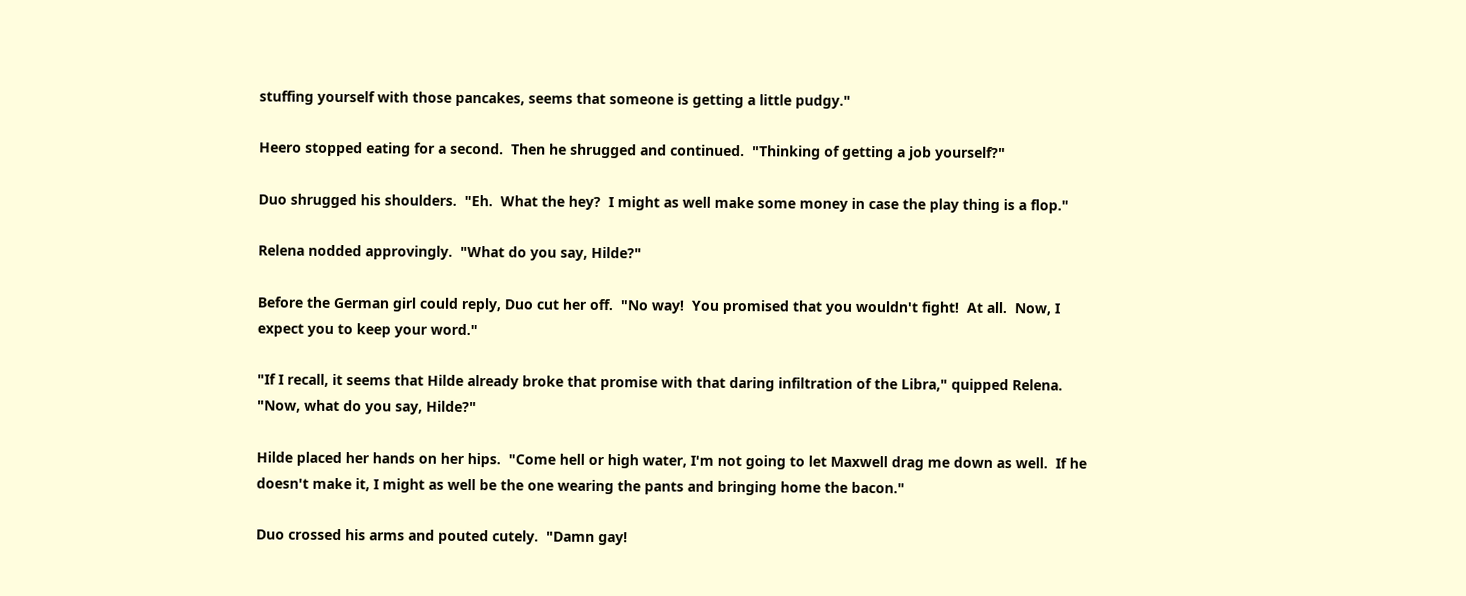stuffing yourself with those pancakes, seems that someone is getting a little pudgy."

Heero stopped eating for a second.  Then he shrugged and continued.  "Thinking of getting a job yourself?"

Duo shrugged his shoulders.  "Eh.  What the hey?  I might as well make some money in case the play thing is a flop."

Relena nodded approvingly.  "What do you say, Hilde?"

Before the German girl could reply, Duo cut her off.  "No way!  You promised that you wouldn't fight!  At all.  Now, I expect you to keep your word."

"If I recall, it seems that Hilde already broke that promise with that daring infiltration of the Libra," quipped Relena.  "Now, what do you say, Hilde?"

Hilde placed her hands on her hips.  "Come hell or high water, I'm not going to let Maxwell drag me down as well.  If he doesn't make it, I might as well be the one wearing the pants and bringing home the bacon."

Duo crossed his arms and pouted cutely.  "Damn gay!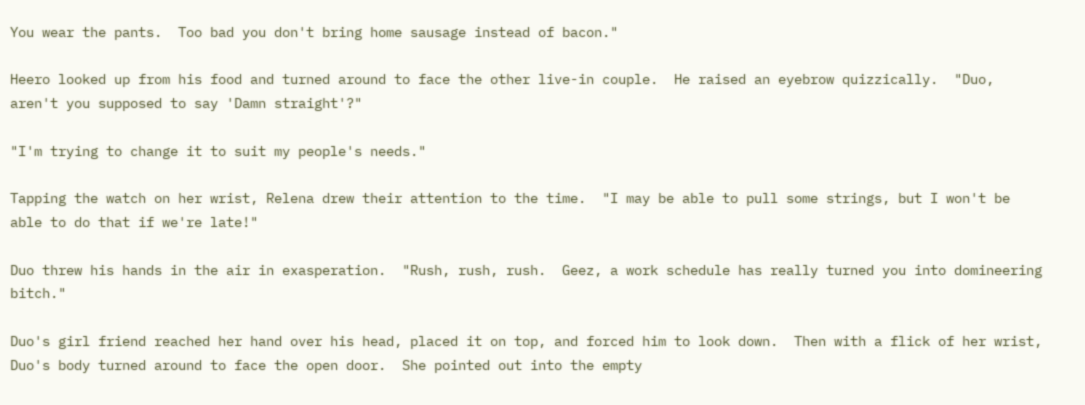You wear the pants.  Too bad you don't bring home sausage instead of bacon."

Heero looked up from his food and turned around to face the other live-in couple.  He raised an eyebrow quizzically.  "Duo, aren't you supposed to say 'Damn straight'?"

"I'm trying to change it to suit my people's needs."

Tapping the watch on her wrist, Relena drew their attention to the time.  "I may be able to pull some strings, but I won't be able to do that if we're late!"

Duo threw his hands in the air in exasperation.  "Rush, rush, rush.  Geez, a work schedule has really turned you into domineering bitch."

Duo's girl friend reached her hand over his head, placed it on top, and forced him to look down.  Then with a flick of her wrist, Duo's body turned around to face the open door.  She pointed out into the empty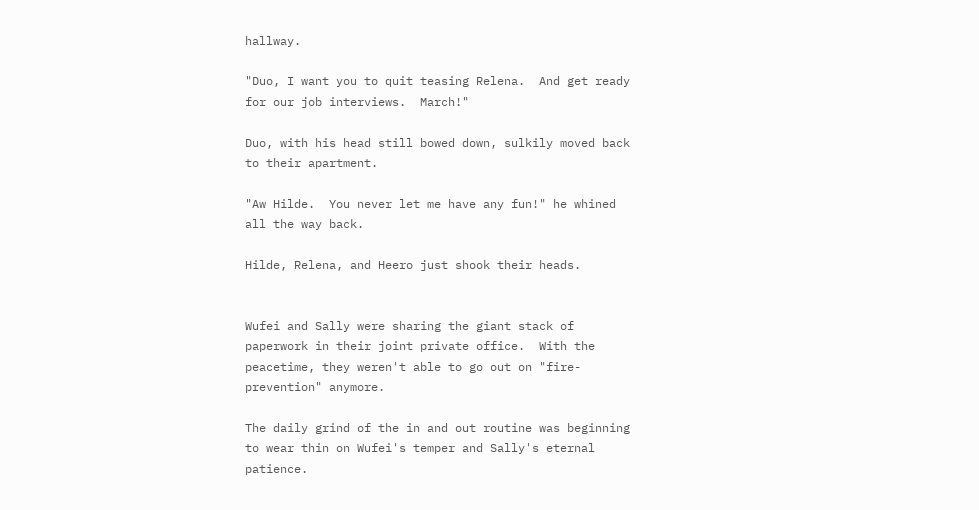hallway.

"Duo, I want you to quit teasing Relena.  And get ready for our job interviews.  March!"

Duo, with his head still bowed down, sulkily moved back to their apartment.

"Aw Hilde.  You never let me have any fun!" he whined all the way back.

Hilde, Relena, and Heero just shook their heads.


Wufei and Sally were sharing the giant stack of paperwork in their joint private office.  With the peacetime, they weren't able to go out on "fire-prevention" anymore.

The daily grind of the in and out routine was beginning to wear thin on Wufei's temper and Sally's eternal patience.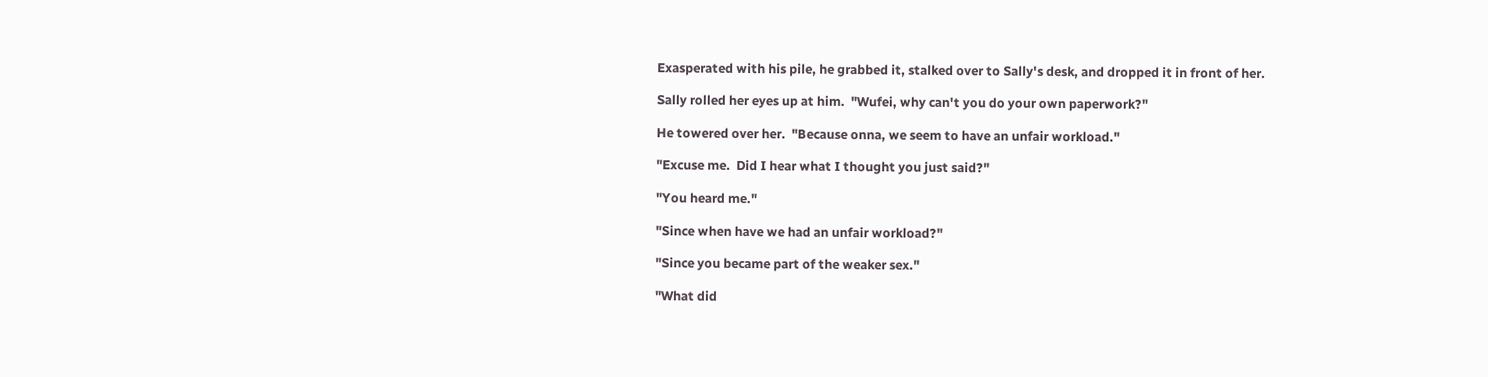Exasperated with his pile, he grabbed it, stalked over to Sally's desk, and dropped it in front of her.

Sally rolled her eyes up at him.  "Wufei, why can't you do your own paperwork?"

He towered over her.  "Because onna, we seem to have an unfair workload."

"Excuse me.  Did I hear what I thought you just said?"

"You heard me."

"Since when have we had an unfair workload?"

"Since you became part of the weaker sex."

"What did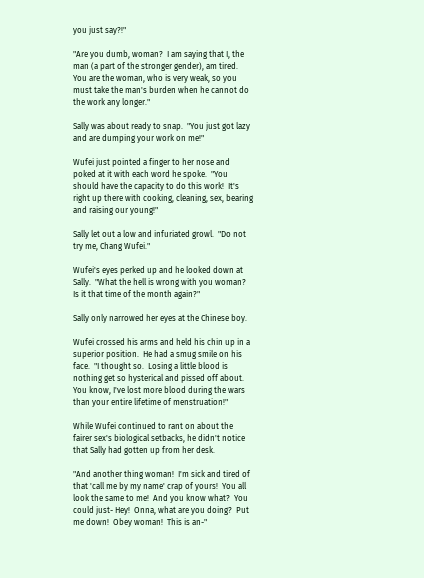you just say?!"

"Are you dumb, woman?  I am saying that I, the man (a part of the stronger gender), am tired.  You are the woman, who is very weak, so you must take the man's burden when he cannot do the work any longer."

Sally was about ready to snap.  "You just got lazy and are dumping your work on me!"

Wufei just pointed a finger to her nose and poked at it with each word he spoke.  "You should have the capacity to do this work!  It's right up there with cooking, cleaning, sex, bearing and raising our young!"

Sally let out a low and infuriated growl.  "Do not try me, Chang Wufei."

Wufei's eyes perked up and he looked down at Sally.  "What the hell is wrong with you woman?  Is it that time of the month again?"

Sally only narrowed her eyes at the Chinese boy.

Wufei crossed his arms and held his chin up in a superior position.  He had a smug smile on his face.  "I thought so.  Losing a little blood is nothing get so hysterical and pissed off about.  You know, I've lost more blood during the wars than your entire lifetime of menstruation!"

While Wufei continued to rant on about the fairer sex's biological setbacks, he didn't notice that Sally had gotten up from her desk.

"And another thing woman!  I'm sick and tired of that 'call me by my name' crap of yours!  You all look the same to me!  And you know what?  You could just- Hey!  Onna, what are you doing?  Put me down!  Obey woman!  This is an-"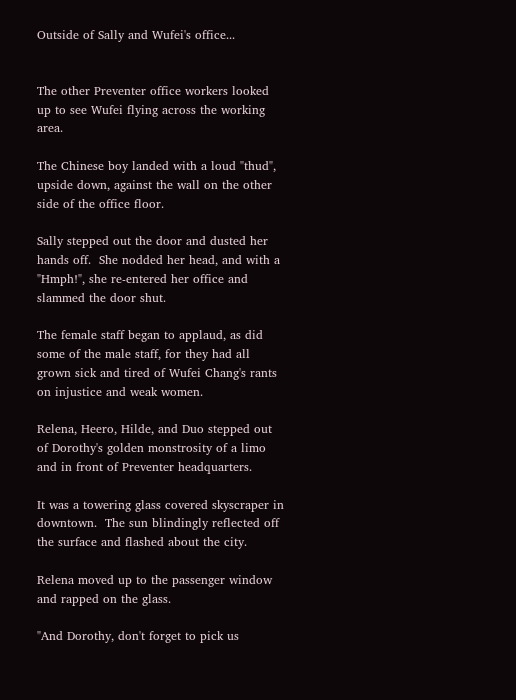Outside of Sally and Wufei's office...


The other Preventer office workers looked up to see Wufei flying across the working area.

The Chinese boy landed with a loud "thud", upside down, against the wall on the other side of the office floor.

Sally stepped out the door and dusted her hands off.  She nodded her head, and with a "Hmph!", she re-entered her office and slammed the door shut.

The female staff began to applaud, as did some of the male staff, for they had all grown sick and tired of Wufei Chang's rants on injustice and weak women.

Relena, Heero, Hilde, and Duo stepped out of Dorothy's golden monstrosity of a limo and in front of Preventer headquarters.

It was a towering glass covered skyscraper in downtown.  The sun blindingly reflected off the surface and flashed about the city.

Relena moved up to the passenger window and rapped on the glass.

"And Dorothy, don't forget to pick us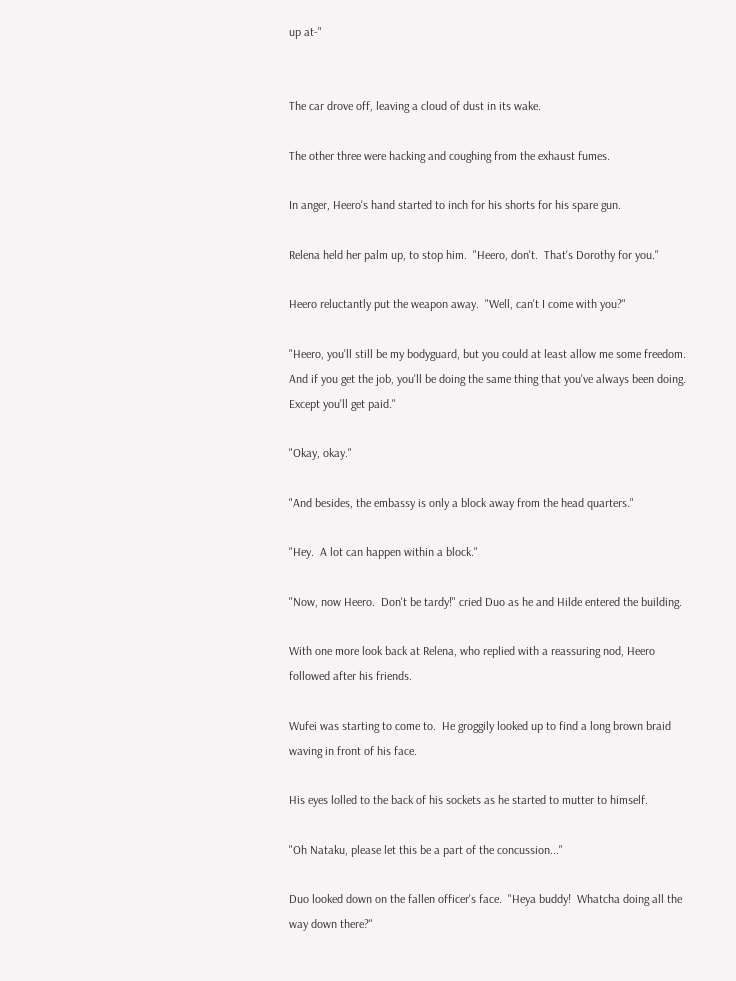up at-"


The car drove off, leaving a cloud of dust in its wake.

The other three were hacking and coughing from the exhaust fumes.

In anger, Heero's hand started to inch for his shorts for his spare gun.

Relena held her palm up, to stop him.  "Heero, don't.  That's Dorothy for you."

Heero reluctantly put the weapon away.  "Well, can't I come with you?"

"Heero, you'll still be my bodyguard, but you could at least allow me some freedom.  And if you get the job, you'll be doing the same thing that you've always been doing.  Except you'll get paid."

"Okay, okay."

"And besides, the embassy is only a block away from the head quarters."

"Hey.  A lot can happen within a block."

"Now, now Heero.  Don't be tardy!" cried Duo as he and Hilde entered the building.

With one more look back at Relena, who replied with a reassuring nod, Heero followed after his friends.

Wufei was starting to come to.  He groggily looked up to find a long brown braid waving in front of his face.

His eyes lolled to the back of his sockets as he started to mutter to himself.

"Oh Nataku, please let this be a part of the concussion..."

Duo looked down on the fallen officer's face.  "Heya buddy!  Whatcha doing all the way down there?"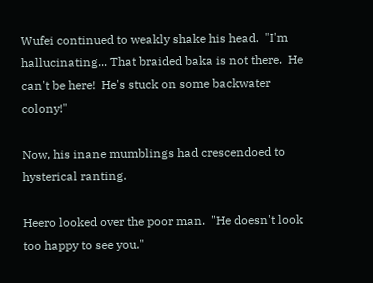Wufei continued to weakly shake his head.  "I'm hallucinating... That braided baka is not there.  He can't be here!  He's stuck on some backwater colony!"

Now, his inane mumblings had crescendoed to hysterical ranting.

Heero looked over the poor man.  "He doesn't look too happy to see you."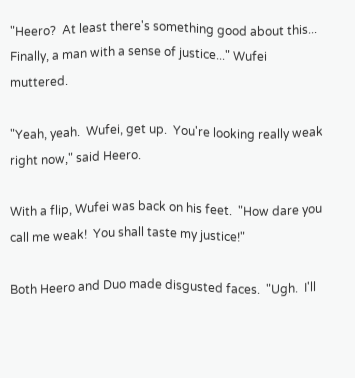"Heero?  At least there's something good about this... Finally, a man with a sense of justice..." Wufei muttered.

"Yeah, yeah.  Wufei, get up.  You're looking really weak right now," said Heero.

With a flip, Wufei was back on his feet.  "How dare you call me weak!  You shall taste my justice!"

Both Heero and Duo made disgusted faces.  "Ugh.  I'll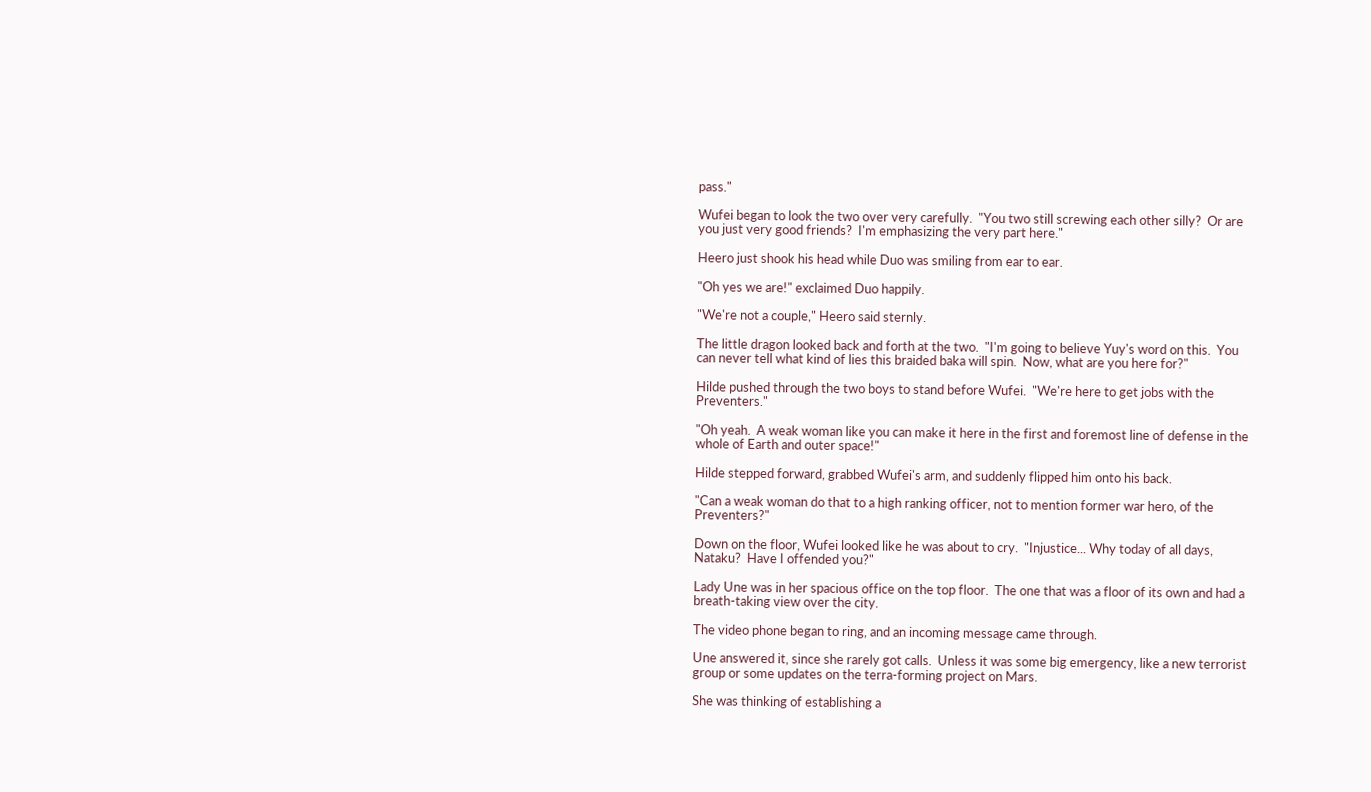pass."

Wufei began to look the two over very carefully.  "You two still screwing each other silly?  Or are you just very good friends?  I'm emphasizing the very part here."

Heero just shook his head while Duo was smiling from ear to ear.

"Oh yes we are!" exclaimed Duo happily.

"We're not a couple," Heero said sternly.

The little dragon looked back and forth at the two.  "I'm going to believe Yuy's word on this.  You can never tell what kind of lies this braided baka will spin.  Now, what are you here for?"

Hilde pushed through the two boys to stand before Wufei.  "We're here to get jobs with the Preventers."

"Oh yeah.  A weak woman like you can make it here in the first and foremost line of defense in the whole of Earth and outer space!"

Hilde stepped forward, grabbed Wufei's arm, and suddenly flipped him onto his back.

"Can a weak woman do that to a high ranking officer, not to mention former war hero, of the Preventers?"

Down on the floor, Wufei looked like he was about to cry.  "Injustice... Why today of all days, Nataku?  Have I offended you?"

Lady Une was in her spacious office on the top floor.  The one that was a floor of its own and had a breath-taking view over the city.

The video phone began to ring, and an incoming message came through.

Une answered it, since she rarely got calls.  Unless it was some big emergency, like a new terrorist group or some updates on the terra-forming project on Mars.

She was thinking of establishing a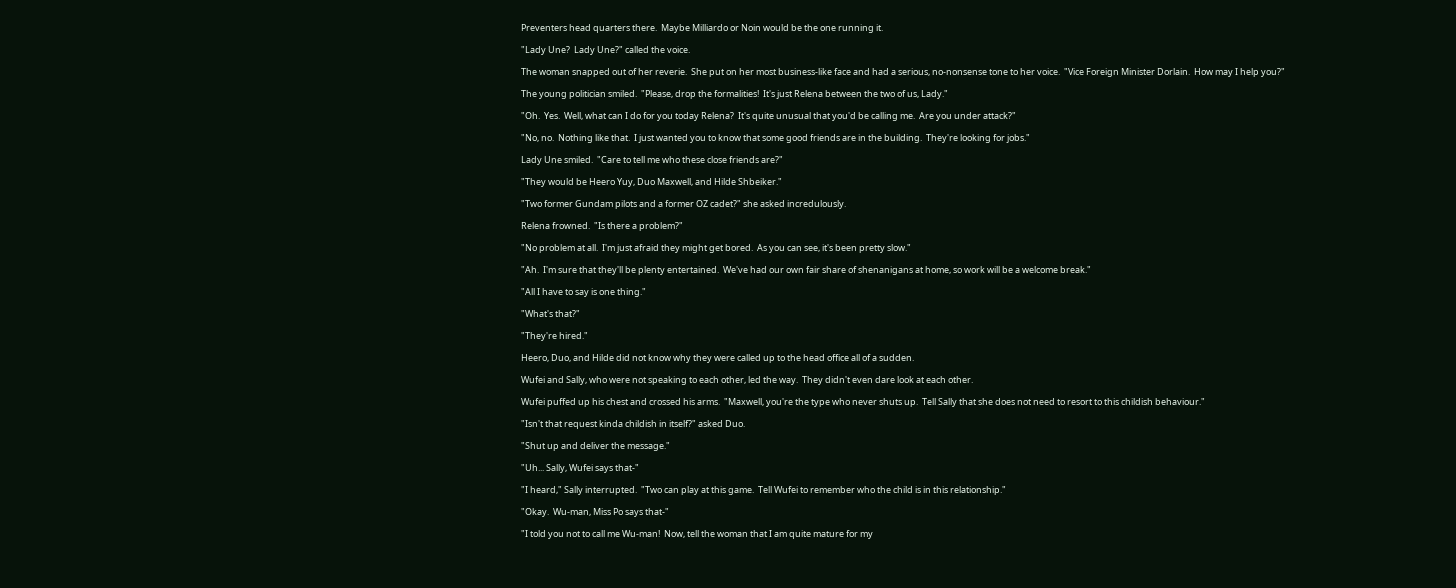Preventers head quarters there.  Maybe Milliardo or Noin would be the one running it.

"Lady Une?  Lady Une?" called the voice.

The woman snapped out of her reverie.  She put on her most business-like face and had a serious, no-nonsense tone to her voice.  "Vice Foreign Minister Dorlain.  How may I help you?"

The young politician smiled.  "Please, drop the formalities!  It's just Relena between the two of us, Lady."

"Oh.  Yes.  Well, what can I do for you today Relena?  It's quite unusual that you'd be calling me.  Are you under attack?"

"No, no.  Nothing like that.  I just wanted you to know that some good friends are in the building.  They're looking for jobs."

Lady Une smiled.  "Care to tell me who these close friends are?"

"They would be Heero Yuy, Duo Maxwell, and Hilde Shbeiker."

"Two former Gundam pilots and a former OZ cadet?" she asked incredulously.

Relena frowned.  "Is there a problem?"

"No problem at all.  I'm just afraid they might get bored.  As you can see, it's been pretty slow."

"Ah.  I'm sure that they'll be plenty entertained.  We've had our own fair share of shenanigans at home, so work will be a welcome break."

"All I have to say is one thing."

"What's that?"

"They're hired."

Heero, Duo, and Hilde did not know why they were called up to the head office all of a sudden.

Wufei and Sally, who were not speaking to each other, led the way.  They didn't even dare look at each other.

Wufei puffed up his chest and crossed his arms.  "Maxwell, you're the type who never shuts up.  Tell Sally that she does not need to resort to this childish behaviour."

"Isn't that request kinda childish in itself?" asked Duo.

"Shut up and deliver the message."

"Uh... Sally, Wufei says that-"

"I heard," Sally interrupted.  "Two can play at this game.  Tell Wufei to remember who the child is in this relationship."

"Okay.  Wu-man, Miss Po says that-"

"I told you not to call me Wu-man!  Now, tell the woman that I am quite mature for my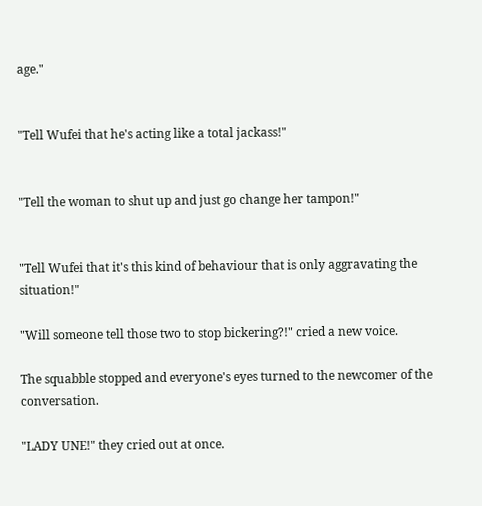age."


"Tell Wufei that he's acting like a total jackass!"


"Tell the woman to shut up and just go change her tampon!"


"Tell Wufei that it's this kind of behaviour that is only aggravating the situation!"

"Will someone tell those two to stop bickering?!" cried a new voice.

The squabble stopped and everyone's eyes turned to the newcomer of the conversation.

"LADY UNE!" they cried out at once.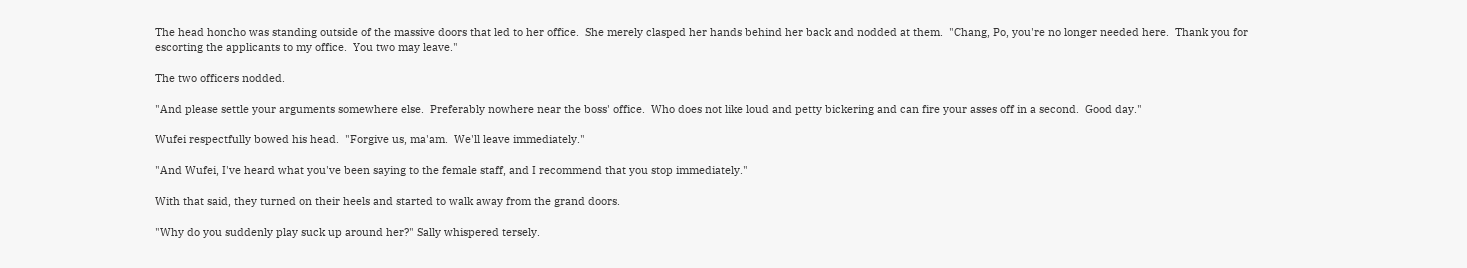The head honcho was standing outside of the massive doors that led to her office.  She merely clasped her hands behind her back and nodded at them.  "Chang, Po, you're no longer needed here.  Thank you for escorting the applicants to my office.  You two may leave."

The two officers nodded.

"And please settle your arguments somewhere else.  Preferably nowhere near the boss' office.  Who does not like loud and petty bickering and can fire your asses off in a second.  Good day."

Wufei respectfully bowed his head.  "Forgive us, ma'am.  We'll leave immediately."

"And Wufei, I've heard what you've been saying to the female staff, and I recommend that you stop immediately."

With that said, they turned on their heels and started to walk away from the grand doors.

"Why do you suddenly play suck up around her?" Sally whispered tersely.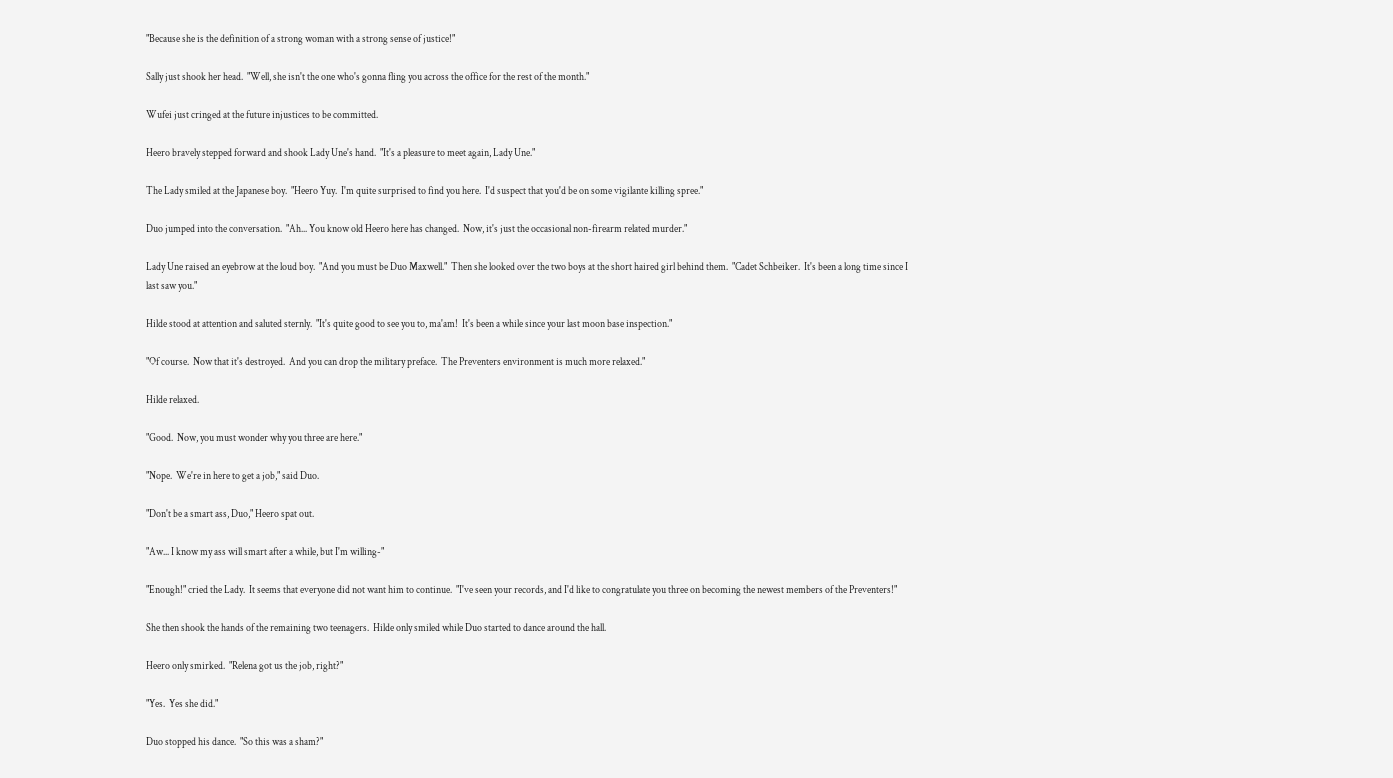"Because she is the definition of a strong woman with a strong sense of justice!"

Sally just shook her head.  "Well, she isn't the one who's gonna fling you across the office for the rest of the month."

Wufei just cringed at the future injustices to be committed.

Heero bravely stepped forward and shook Lady Une's hand.  "It's a pleasure to meet again, Lady Une."

The Lady smiled at the Japanese boy.  "Heero Yuy.  I'm quite surprised to find you here.  I'd suspect that you'd be on some vigilante killing spree."

Duo jumped into the conversation.  "Ah... You know old Heero here has changed.  Now, it's just the occasional non-firearm related murder."

Lady Une raised an eyebrow at the loud boy.  "And you must be Duo Maxwell."  Then she looked over the two boys at the short haired girl behind them.  "Cadet Schbeiker.  It's been a long time since I last saw you."

Hilde stood at attention and saluted sternly.  "It's quite good to see you to, ma'am!  It's been a while since your last moon base inspection."

"Of course.  Now that it's destroyed.  And you can drop the military preface.  The Preventers environment is much more relaxed."

Hilde relaxed.

"Good.  Now, you must wonder why you three are here."

"Nope.  We're in here to get a job," said Duo.

"Don't be a smart ass, Duo," Heero spat out.

"Aw... I know my ass will smart after a while, but I'm willing-"

"Enough!" cried the Lady.  It seems that everyone did not want him to continue.  "I've seen your records, and I'd like to congratulate you three on becoming the newest members of the Preventers!"

She then shook the hands of the remaining two teenagers.  Hilde only smiled while Duo started to dance around the hall.

Heero only smirked.  "Relena got us the job, right?"

"Yes.  Yes she did."

Duo stopped his dance.  "So this was a sham?"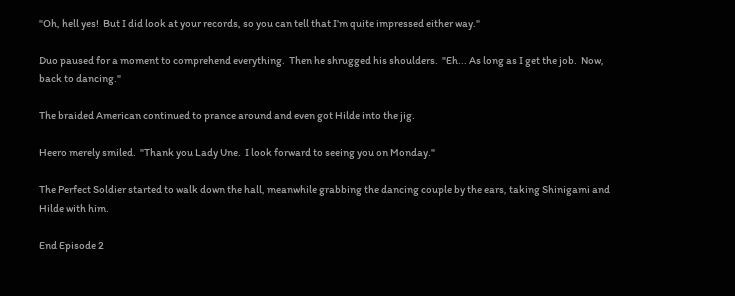"Oh, hell yes!  But I did look at your records, so you can tell that I'm quite impressed either way."

Duo paused for a moment to comprehend everything.  Then he shrugged his shoulders.  "Eh... As long as I get the job.  Now, back to dancing."

The braided American continued to prance around and even got Hilde into the jig.

Heero merely smiled.  "Thank you Lady Une.  I look forward to seeing you on Monday."

The Perfect Soldier started to walk down the hall, meanwhile grabbing the dancing couple by the ears, taking Shinigami and Hilde with him.

End Episode 2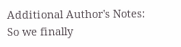Additional Author's Notes: So we finally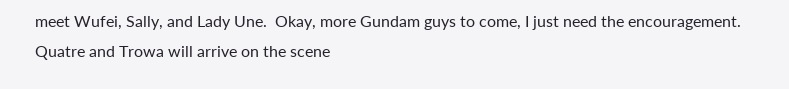meet Wufei, Sally, and Lady Une.  Okay, more Gundam guys to come, I just need the encouragement.  Quatre and Trowa will arrive on the scene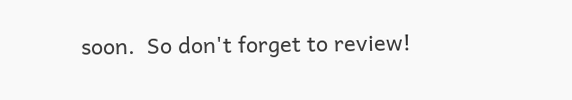soon.  So don't forget to review!